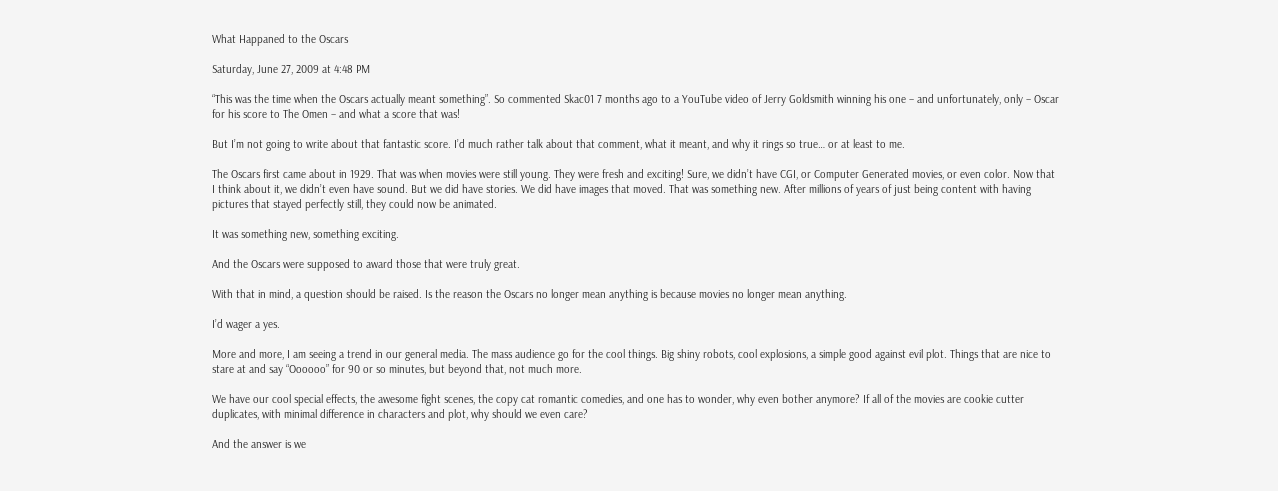What Happaned to the Oscars

Saturday, June 27, 2009 at 4:48 PM

“This was the time when the Oscars actually meant something”. So commented Skac01 7 months ago to a YouTube video of Jerry Goldsmith winning his one – and unfortunately, only – Oscar for his score to The Omen – and what a score that was!

But I’m not going to write about that fantastic score. I’d much rather talk about that comment, what it meant, and why it rings so true… or at least to me.

The Oscars first came about in 1929. That was when movies were still young. They were fresh and exciting! Sure, we didn’t have CGI, or Computer Generated movies, or even color. Now that I think about it, we didn’t even have sound. But we did have stories. We did have images that moved. That was something new. After millions of years of just being content with having pictures that stayed perfectly still, they could now be animated.

It was something new, something exciting.

And the Oscars were supposed to award those that were truly great.

With that in mind, a question should be raised. Is the reason the Oscars no longer mean anything is because movies no longer mean anything.

I’d wager a yes.

More and more, I am seeing a trend in our general media. The mass audience go for the cool things. Big shiny robots, cool explosions, a simple good against evil plot. Things that are nice to stare at and say “Oooooo” for 90 or so minutes, but beyond that, not much more.

We have our cool special effects, the awesome fight scenes, the copy cat romantic comedies, and one has to wonder, why even bother anymore? If all of the movies are cookie cutter duplicates, with minimal difference in characters and plot, why should we even care?

And the answer is we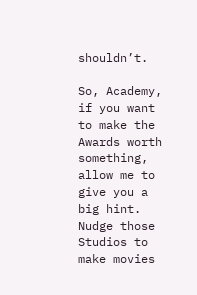shouldn’t.

So, Academy, if you want to make the Awards worth something, allow me to give you a big hint. Nudge those Studios to make movies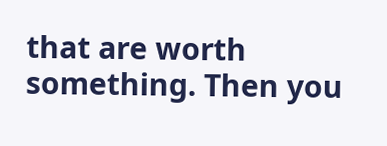that are worth something. Then you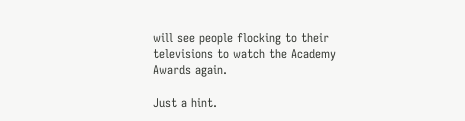will see people flocking to their televisions to watch the Academy Awards again.

Just a hint.